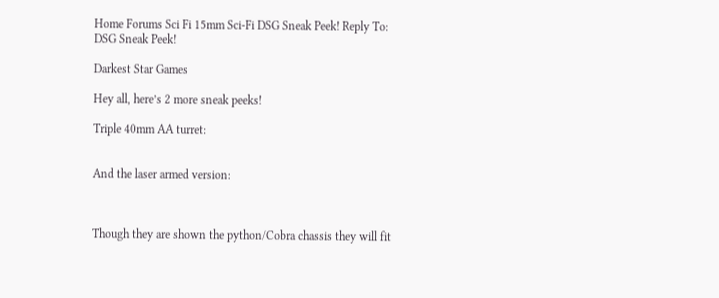Home Forums Sci Fi 15mm Sci-Fi DSG Sneak Peek! Reply To: DSG Sneak Peek!

Darkest Star Games

Hey all, here’s 2 more sneak peeks!

Triple 40mm AA turret:


And the laser armed version:



Though they are shown the python/Cobra chassis they will fit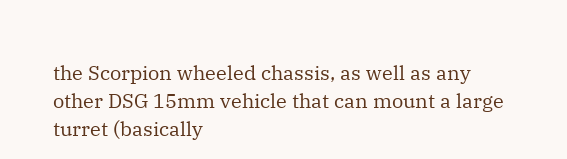the Scorpion wheeled chassis, as well as any other DSG 15mm vehicle that can mount a large turret (basically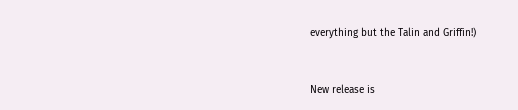everything but the Talin and Griffin!)


New release is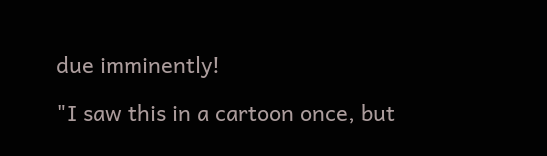due imminently!

"I saw this in a cartoon once, but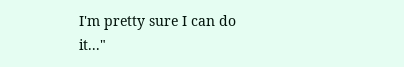I'm pretty sure I can do it..."